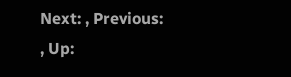Next: , Previous: , Up: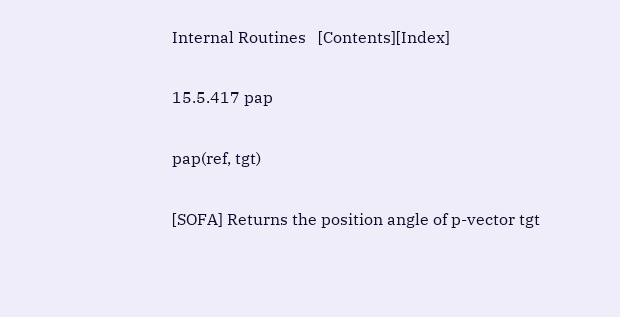Internal Routines   [Contents][Index]

15.5.417 pap

pap(ref, tgt)

[SOFA] Returns the position angle of p-vector tgt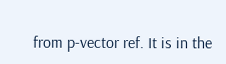from p-vector ref. It is in the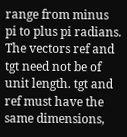range from minus pi to plus pi radians. The vectors ref and tgt need not be of unit length. tgt and ref must have the same dimensions,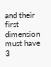and their first dimension must have 3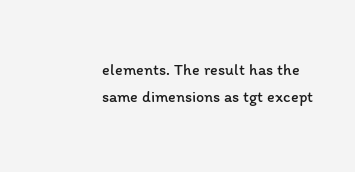elements. The result has the same dimensions as tgt except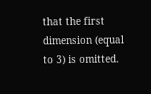that the first dimension (equal to 3) is omitted.